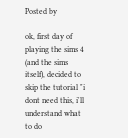Posted by

ok, first day of playing the sims 4 (and the sims itself), decided to skip the tutorial "i dont need this, i'll understand what to do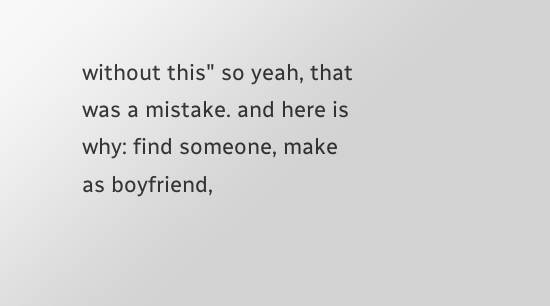without this" so yeah, that was a mistake. and here is why: find someone, make as boyfriend,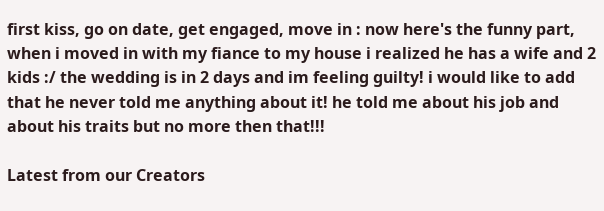first kiss, go on date, get engaged, move in : now here's the funny part, when i moved in with my fiance to my house i realized he has a wife and 2 kids :/ the wedding is in 2 days and im feeling guilty! i would like to add that he never told me anything about it! he told me about his job and about his traits but no more then that!!!

Latest from our Creators